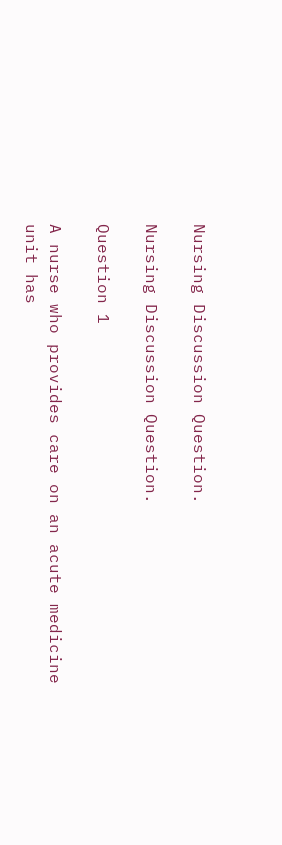Nursing Discussion Question.

Nursing Discussion Question.

Question 1

A nurse who provides care on an acute medicine unit has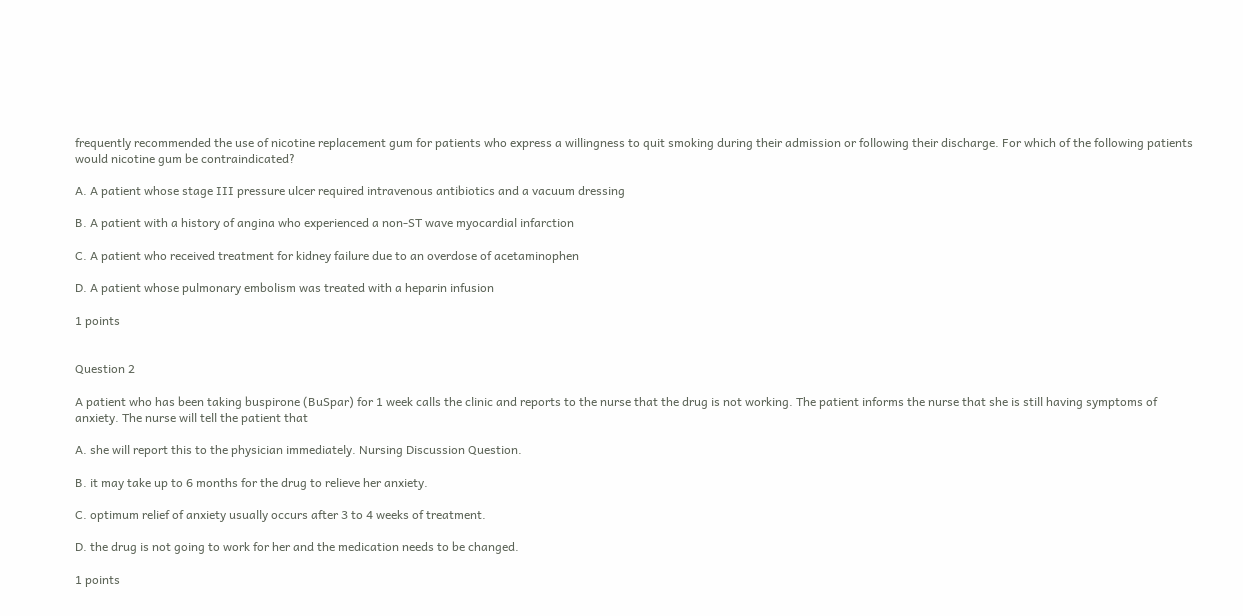frequently recommended the use of nicotine replacement gum for patients who express a willingness to quit smoking during their admission or following their discharge. For which of the following patients would nicotine gum be contraindicated?

A. A patient whose stage III pressure ulcer required intravenous antibiotics and a vacuum dressing

B. A patient with a history of angina who experienced a non-ST wave myocardial infarction

C. A patient who received treatment for kidney failure due to an overdose of acetaminophen

D. A patient whose pulmonary embolism was treated with a heparin infusion

1 points


Question 2

A patient who has been taking buspirone (BuSpar) for 1 week calls the clinic and reports to the nurse that the drug is not working. The patient informs the nurse that she is still having symptoms of anxiety. The nurse will tell the patient that

A. she will report this to the physician immediately. Nursing Discussion Question.

B. it may take up to 6 months for the drug to relieve her anxiety.

C. optimum relief of anxiety usually occurs after 3 to 4 weeks of treatment.

D. the drug is not going to work for her and the medication needs to be changed.

1 points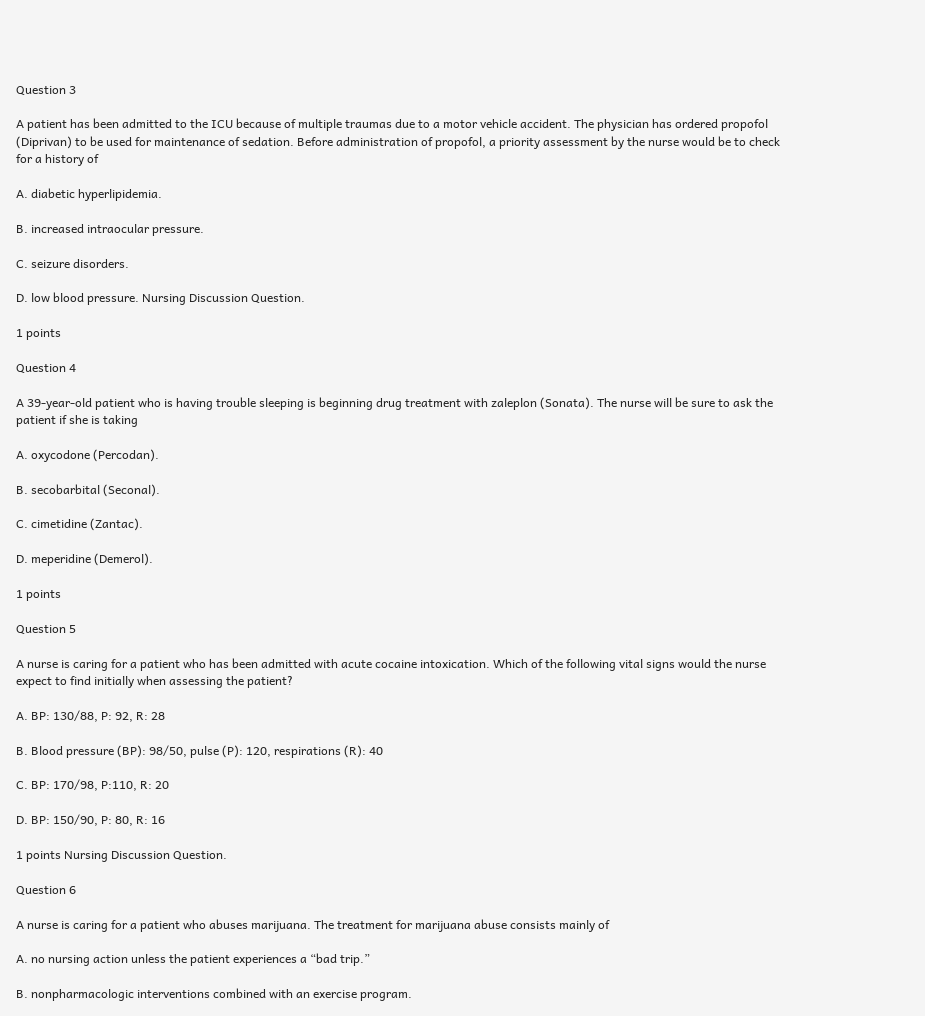Question 3

A patient has been admitted to the ICU because of multiple traumas due to a motor vehicle accident. The physician has ordered propofol (Diprivan) to be used for maintenance of sedation. Before administration of propofol, a priority assessment by the nurse would be to check for a history of

A. diabetic hyperlipidemia.

B. increased intraocular pressure.

C. seizure disorders.

D. low blood pressure. Nursing Discussion Question.

1 points

Question 4

A 39-year-old patient who is having trouble sleeping is beginning drug treatment with zaleplon (Sonata). The nurse will be sure to ask the patient if she is taking

A. oxycodone (Percodan).

B. secobarbital (Seconal).

C. cimetidine (Zantac).

D. meperidine (Demerol).

1 points

Question 5

A nurse is caring for a patient who has been admitted with acute cocaine intoxication. Which of the following vital signs would the nurse expect to find initially when assessing the patient?

A. BP: 130/88, P: 92, R: 28

B. Blood pressure (BP): 98/50, pulse (P): 120, respirations (R): 40

C. BP: 170/98, P:110, R: 20

D. BP: 150/90, P: 80, R: 16

1 points Nursing Discussion Question.

Question 6

A nurse is caring for a patient who abuses marijuana. The treatment for marijuana abuse consists mainly of

A. no nursing action unless the patient experiences a “bad trip.”

B. nonpharmacologic interventions combined with an exercise program.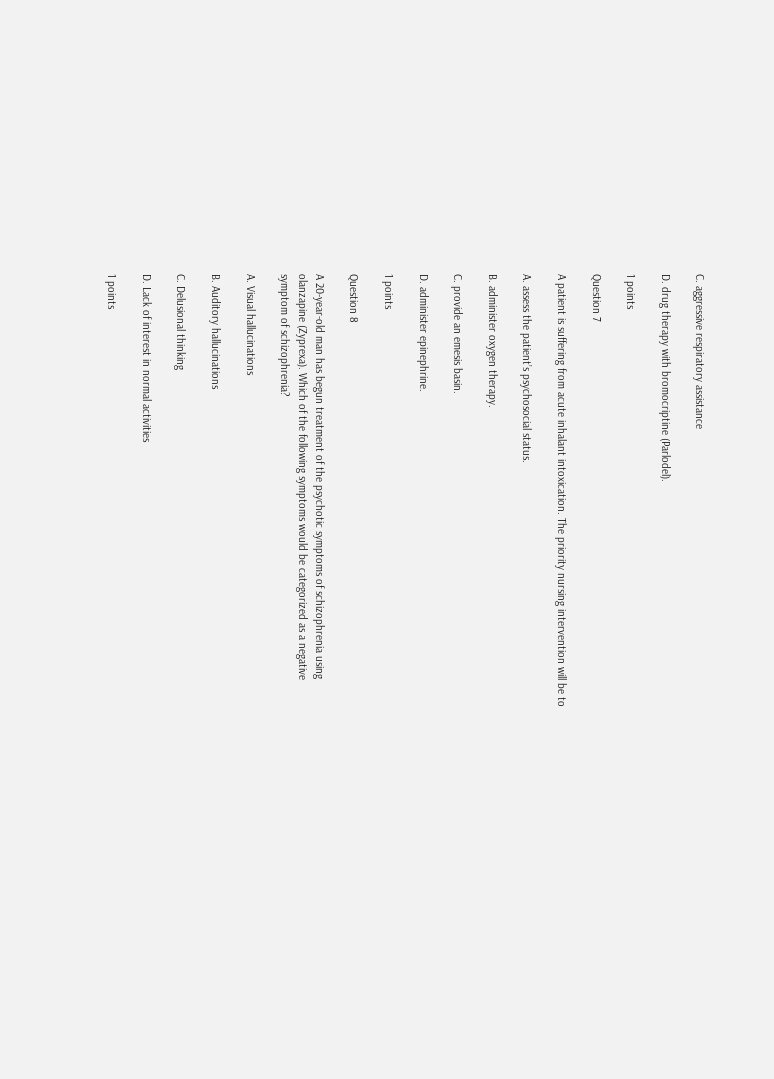C. aggressive respiratory assistance

D. drug therapy with bromocriptine (Parlodel).

1 points

Question 7

A patient is suffering from acute inhalant intoxication. The priority nursing intervention will be to

A. assess the patient’s psychosocial status.

B. administer oxygen therapy.

C. provide an emesis basin.

D. administer epinephrine.

1 points

Question 8

A 20-year-old man has begun treatment of the psychotic symptoms of schizophrenia using olanzapine (Zyprexa). Which of the following symptoms would be categorized as a negative symptom of schizophrenia?

A. Visual hallucinations

B. Auditory hallucinations

C. Delusional thinking

D. Lack of interest in normal activities

1 points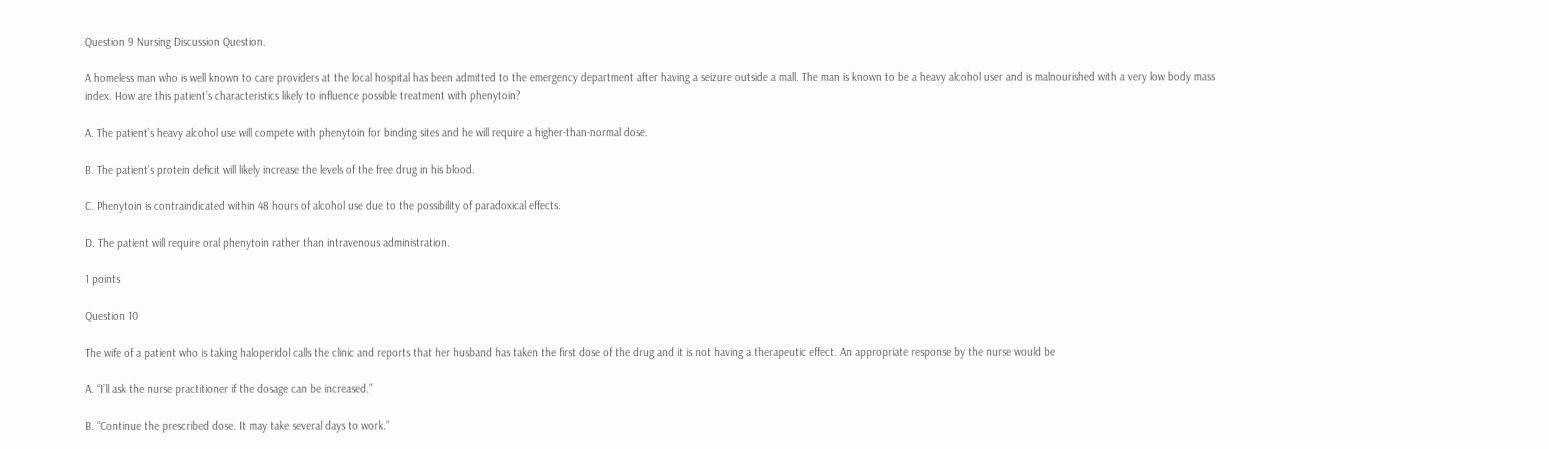Question 9 Nursing Discussion Question.

A homeless man who is well known to care providers at the local hospital has been admitted to the emergency department after having a seizure outside a mall. The man is known to be a heavy alcohol user and is malnourished with a very low body mass index. How are this patient’s characteristics likely to influence possible treatment with phenytoin?

A. The patient’s heavy alcohol use will compete with phenytoin for binding sites and he will require a higher-than-normal dose.

B. The patient’s protein deficit will likely increase the levels of the free drug in his blood.

C. Phenytoin is contraindicated within 48 hours of alcohol use due to the possibility of paradoxical effects.

D. The patient will require oral phenytoin rather than intravenous administration.

1 points

Question 10

The wife of a patient who is taking haloperidol calls the clinic and reports that her husband has taken the first dose of the drug and it is not having a therapeutic effect. An appropriate response by the nurse would be

A. “I’ll ask the nurse practitioner if the dosage can be increased.”

B. “Continue the prescribed dose. It may take several days to work.”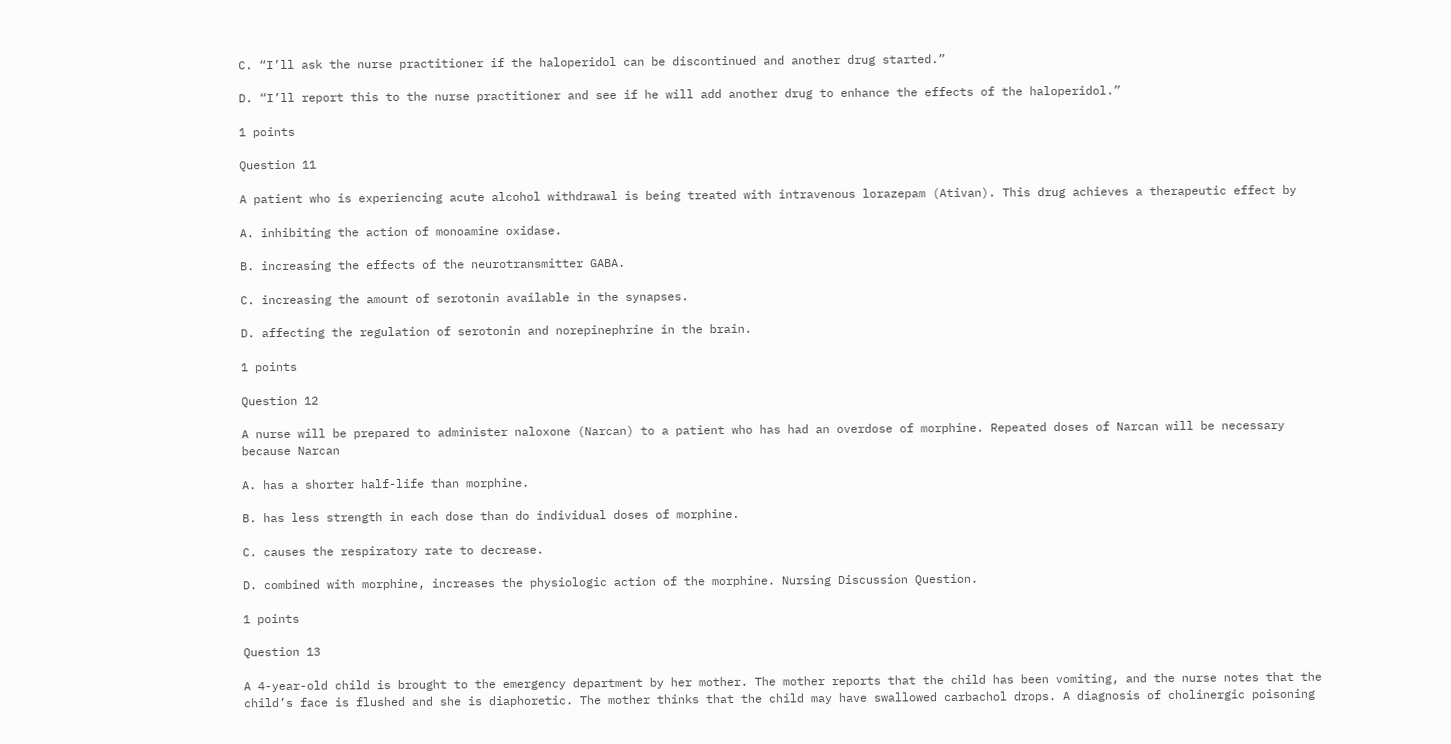C. “I’ll ask the nurse practitioner if the haloperidol can be discontinued and another drug started.”

D. “I’ll report this to the nurse practitioner and see if he will add another drug to enhance the effects of the haloperidol.”

1 points

Question 11

A patient who is experiencing acute alcohol withdrawal is being treated with intravenous lorazepam (Ativan). This drug achieves a therapeutic effect by

A. inhibiting the action of monoamine oxidase.

B. increasing the effects of the neurotransmitter GABA.

C. increasing the amount of serotonin available in the synapses.

D. affecting the regulation of serotonin and norepinephrine in the brain.

1 points

Question 12

A nurse will be prepared to administer naloxone (Narcan) to a patient who has had an overdose of morphine. Repeated doses of Narcan will be necessary because Narcan

A. has a shorter half-life than morphine.

B. has less strength in each dose than do individual doses of morphine.

C. causes the respiratory rate to decrease.

D. combined with morphine, increases the physiologic action of the morphine. Nursing Discussion Question.

1 points

Question 13

A 4-year-old child is brought to the emergency department by her mother. The mother reports that the child has been vomiting, and the nurse notes that the child’s face is flushed and she is diaphoretic. The mother thinks that the child may have swallowed carbachol drops. A diagnosis of cholinergic poisoning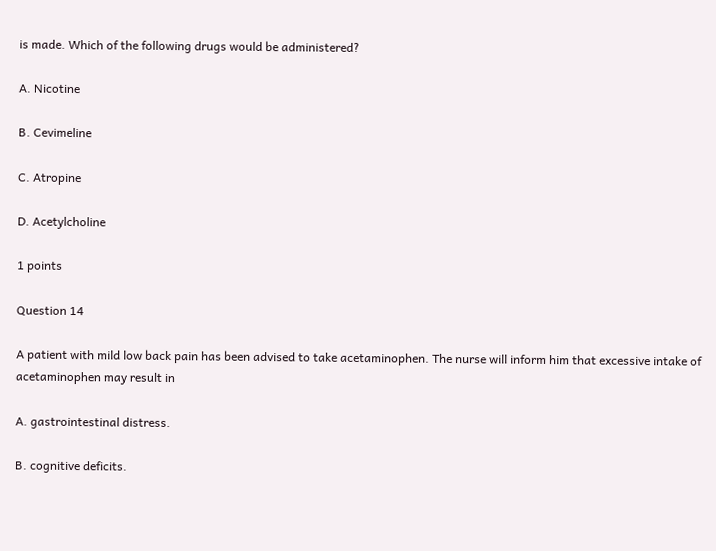is made. Which of the following drugs would be administered?

A. Nicotine

B. Cevimeline

C. Atropine

D. Acetylcholine

1 points

Question 14

A patient with mild low back pain has been advised to take acetaminophen. The nurse will inform him that excessive intake of acetaminophen may result in

A. gastrointestinal distress.

B. cognitive deficits.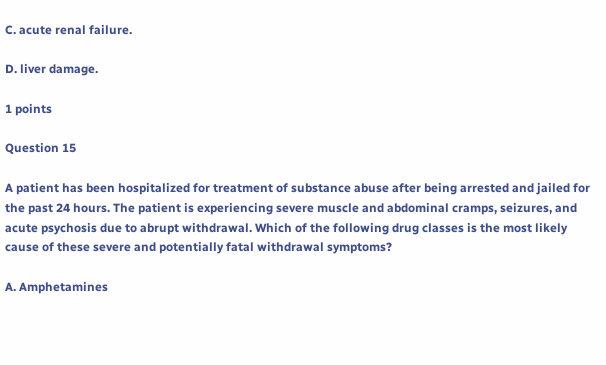C. acute renal failure.

D. liver damage.

1 points

Question 15

A patient has been hospitalized for treatment of substance abuse after being arrested and jailed for the past 24 hours. The patient is experiencing severe muscle and abdominal cramps, seizures, and acute psychosis due to abrupt withdrawal. Which of the following drug classes is the most likely cause of these severe and potentially fatal withdrawal symptoms?

A. Amphetamines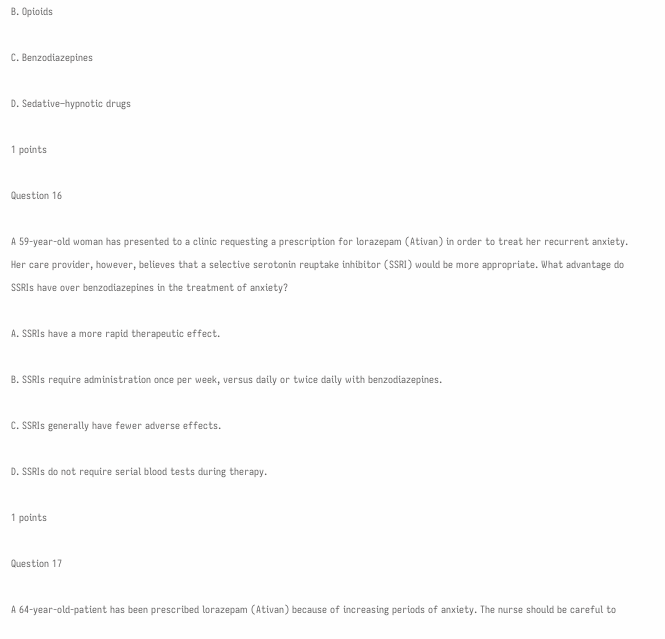B. Opioids

C. Benzodiazepines

D. Sedative–hypnotic drugs

1 points

Question 16

A 59-year-old woman has presented to a clinic requesting a prescription for lorazepam (Ativan) in order to treat her recurrent anxiety. Her care provider, however, believes that a selective serotonin reuptake inhibitor (SSRI) would be more appropriate. What advantage do SSRIs have over benzodiazepines in the treatment of anxiety?

A. SSRIs have a more rapid therapeutic effect.

B. SSRIs require administration once per week, versus daily or twice daily with benzodiazepines.

C. SSRIs generally have fewer adverse effects.

D. SSRIs do not require serial blood tests during therapy.

1 points

Question 17

A 64-year-old-patient has been prescribed lorazepam (Ativan) because of increasing periods of anxiety. The nurse should be careful to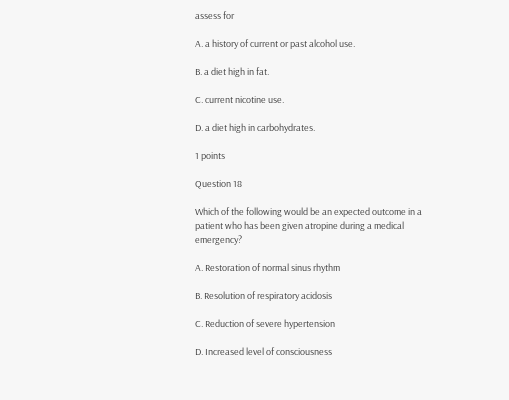assess for

A. a history of current or past alcohol use.

B. a diet high in fat.

C. current nicotine use.

D. a diet high in carbohydrates.

1 points

Question 18

Which of the following would be an expected outcome in a patient who has been given atropine during a medical emergency?

A. Restoration of normal sinus rhythm

B. Resolution of respiratory acidosis

C. Reduction of severe hypertension

D. Increased level of consciousness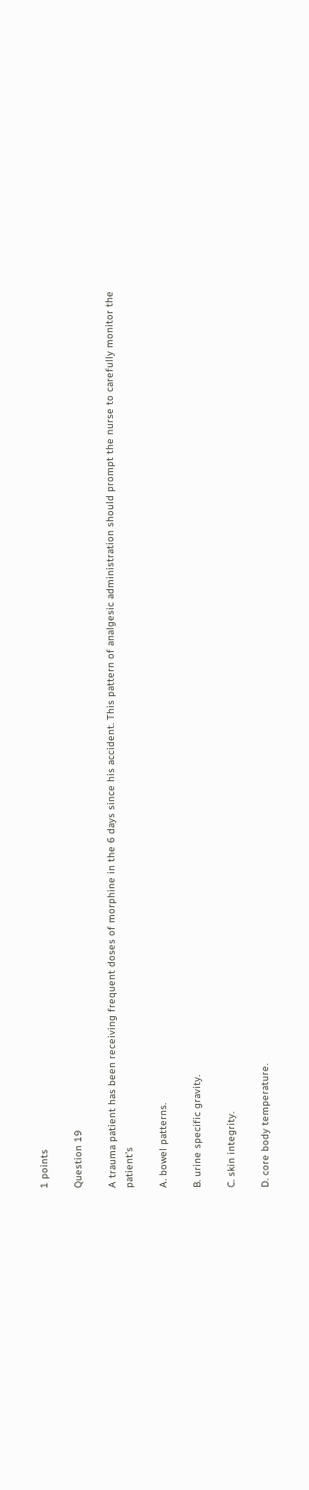1 points

Question 19

A trauma patient has been receiving frequent doses of morphine in the 6 days since his accident. This pattern of analgesic administration should prompt the nurse to carefully monitor the patient’s

A. bowel patterns.

B. urine specific gravity.

C. skin integrity.

D. core body temperature.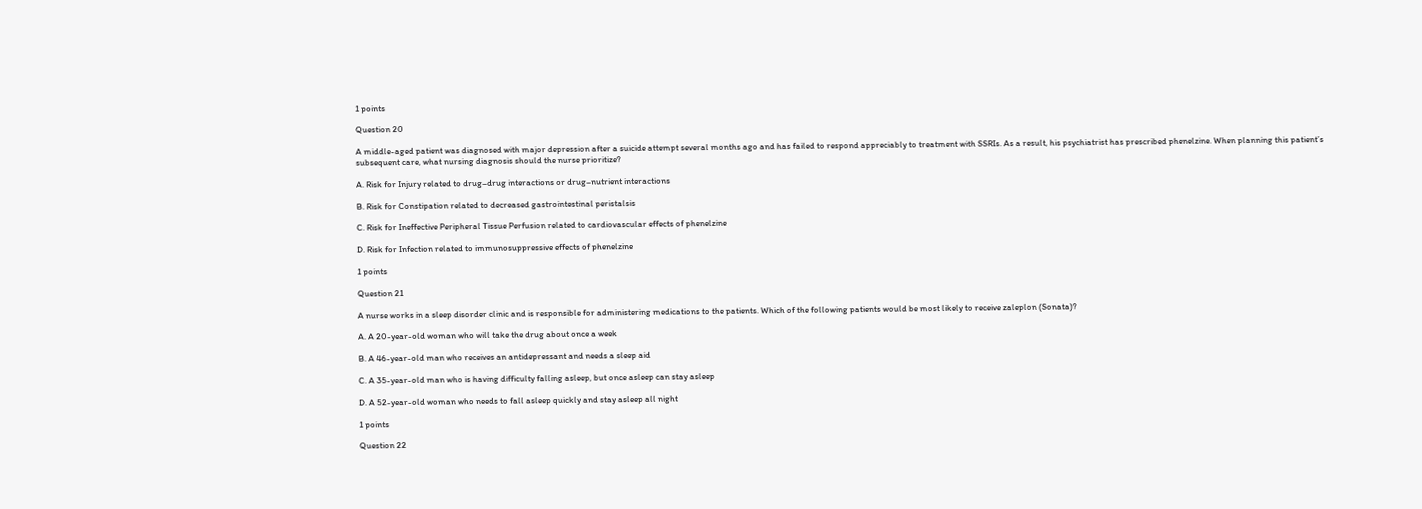1 points

Question 20

A middle-aged patient was diagnosed with major depression after a suicide attempt several months ago and has failed to respond appreciably to treatment with SSRIs. As a result, his psychiatrist has prescribed phenelzine. When planning this patient’s subsequent care, what nursing diagnosis should the nurse prioritize?

A. Risk for Injury related to drug–drug interactions or drug–nutrient interactions

B. Risk for Constipation related to decreased gastrointestinal peristalsis

C. Risk for Ineffective Peripheral Tissue Perfusion related to cardiovascular effects of phenelzine

D. Risk for Infection related to immunosuppressive effects of phenelzine

1 points

Question 21

A nurse works in a sleep disorder clinic and is responsible for administering medications to the patients. Which of the following patients would be most likely to receive zaleplon (Sonata)?

A. A 20-year-old woman who will take the drug about once a week

B. A 46-year-old man who receives an antidepressant and needs a sleep aid

C. A 35-year-old man who is having difficulty falling asleep, but once asleep can stay asleep

D. A 52-year-old woman who needs to fall asleep quickly and stay asleep all night

1 points

Question 22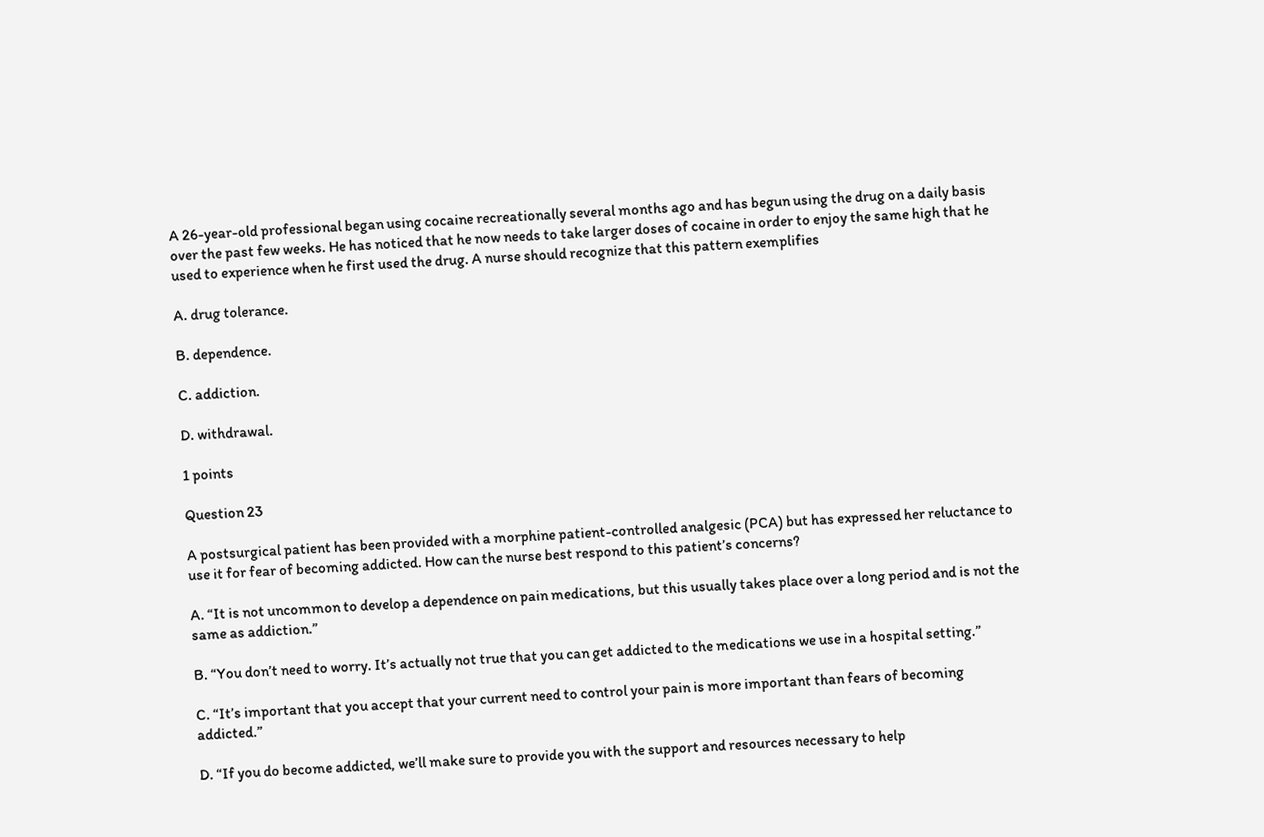A 26-year-old professional began using cocaine recreationally several months ago and has begun using the drug on a daily basis over the past few weeks. He has noticed that he now needs to take larger doses of cocaine in order to enjoy the same high that he used to experience when he first used the drug. A nurse should recognize that this pattern exemplifies

A. drug tolerance.

B. dependence.

C. addiction.

D. withdrawal.

1 points

Question 23

A postsurgical patient has been provided with a morphine patient-controlled analgesic (PCA) but has expressed her reluctance to use it for fear of becoming addicted. How can the nurse best respond to this patient’s concerns?

A. “It is not uncommon to develop a dependence on pain medications, but this usually takes place over a long period and is not the same as addiction.”

B. “You don’t need to worry. It’s actually not true that you can get addicted to the medications we use in a hospital setting.”

C. “It’s important that you accept that your current need to control your pain is more important than fears of becoming addicted.”

D. “If you do become addicted, we’ll make sure to provide you with the support and resources necessary to help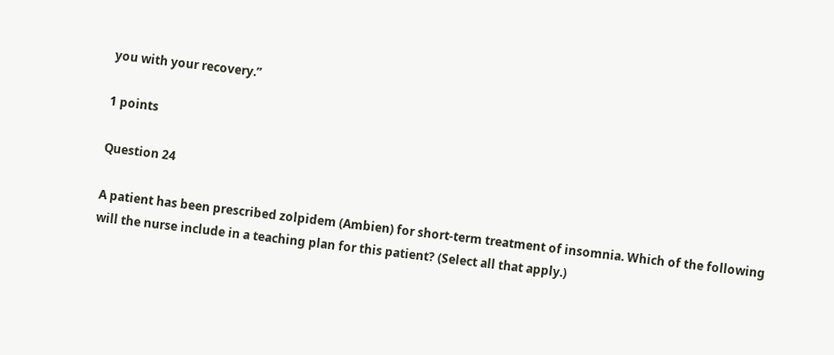you with your recovery.”

1 points

Question 24

A patient has been prescribed zolpidem (Ambien) for short-term treatment of insomnia. Which of the following will the nurse include in a teaching plan for this patient? (Select all that apply.)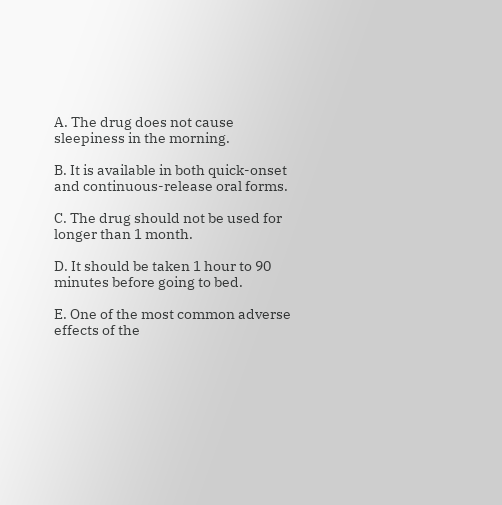A. The drug does not cause sleepiness in the morning.

B. It is available in both quick-onset and continuous-release oral forms.

C. The drug should not be used for longer than 1 month.

D. It should be taken 1 hour to 90 minutes before going to bed.

E. One of the most common adverse effects of the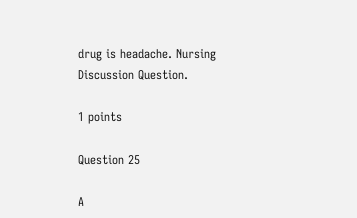drug is headache. Nursing Discussion Question.

1 points

Question 25

A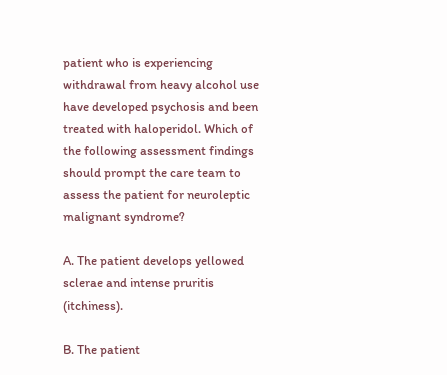patient who is experiencing withdrawal from heavy alcohol use have developed psychosis and been treated with haloperidol. Which of the following assessment findings should prompt the care team to assess the patient for neuroleptic malignant syndrome?

A. The patient develops yellowed sclerae and intense pruritis (itchiness).

B. The patient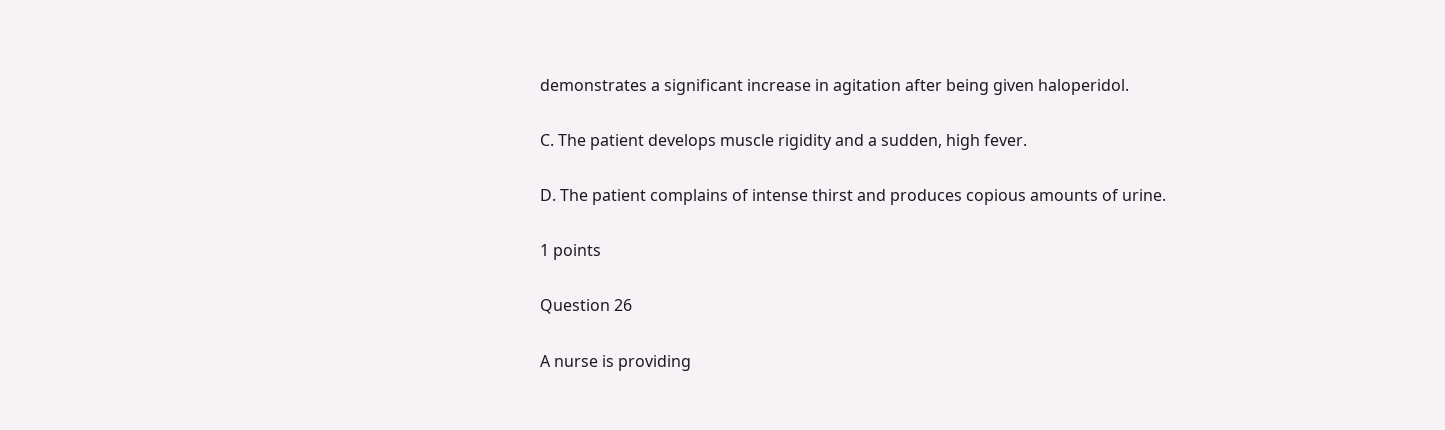demonstrates a significant increase in agitation after being given haloperidol.

C. The patient develops muscle rigidity and a sudden, high fever.

D. The patient complains of intense thirst and produces copious amounts of urine.

1 points

Question 26

A nurse is providing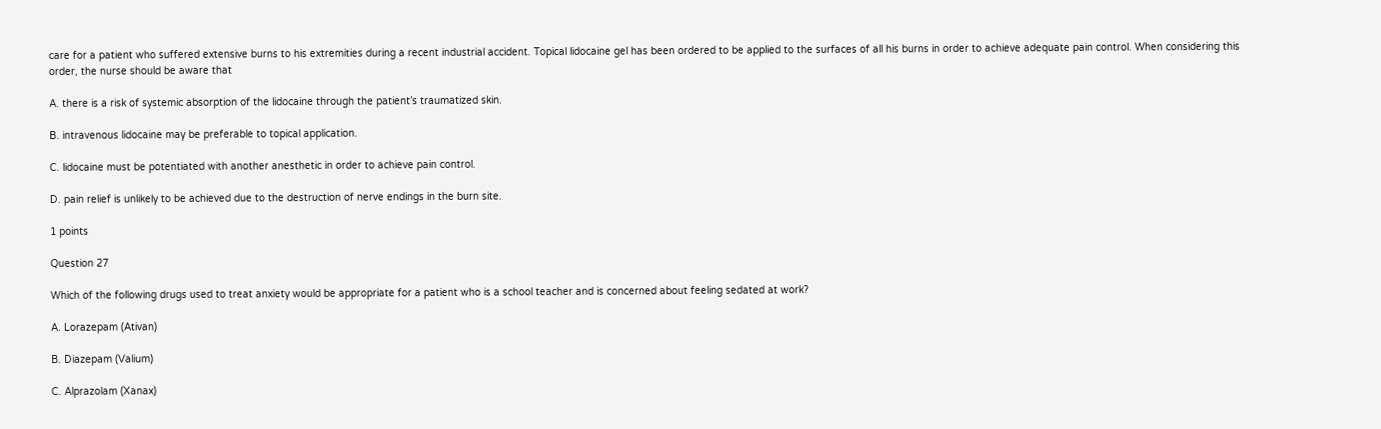care for a patient who suffered extensive burns to his extremities during a recent industrial accident. Topical lidocaine gel has been ordered to be applied to the surfaces of all his burns in order to achieve adequate pain control. When considering this order, the nurse should be aware that

A. there is a risk of systemic absorption of the lidocaine through the patient’s traumatized skin.

B. intravenous lidocaine may be preferable to topical application.

C. lidocaine must be potentiated with another anesthetic in order to achieve pain control.

D. pain relief is unlikely to be achieved due to the destruction of nerve endings in the burn site.

1 points

Question 27

Which of the following drugs used to treat anxiety would be appropriate for a patient who is a school teacher and is concerned about feeling sedated at work?

A. Lorazepam (Ativan)

B. Diazepam (Valium)

C. Alprazolam (Xanax)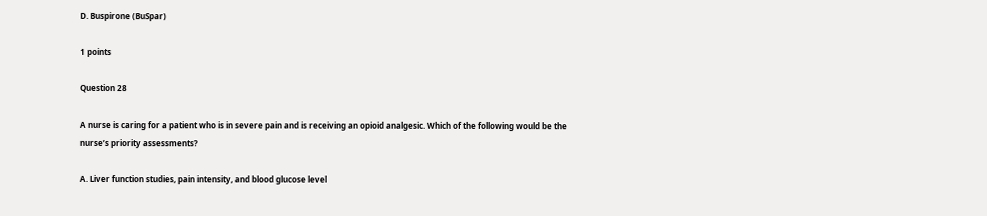D. Buspirone (BuSpar)

1 points

Question 28

A nurse is caring for a patient who is in severe pain and is receiving an opioid analgesic. Which of the following would be the nurse’s priority assessments?

A. Liver function studies, pain intensity, and blood glucose level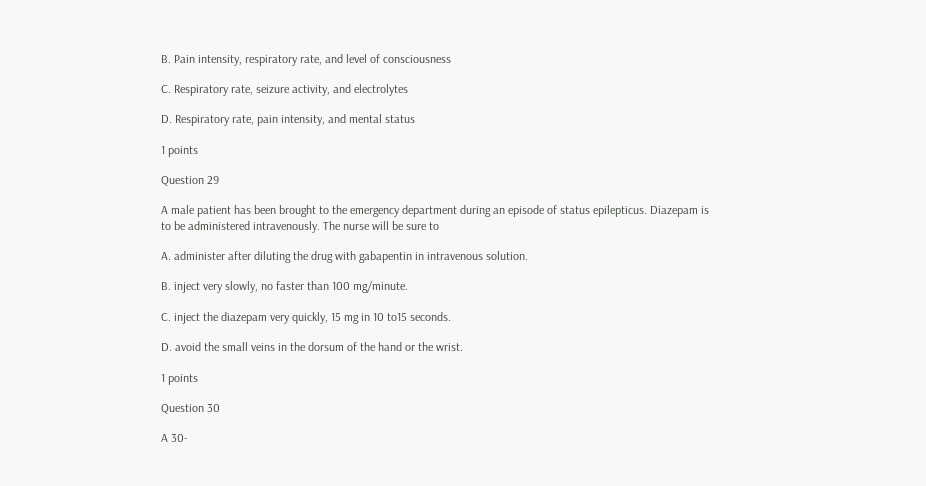B. Pain intensity, respiratory rate, and level of consciousness

C. Respiratory rate, seizure activity, and electrolytes

D. Respiratory rate, pain intensity, and mental status

1 points

Question 29

A male patient has been brought to the emergency department during an episode of status epilepticus. Diazepam is to be administered intravenously. The nurse will be sure to

A. administer after diluting the drug with gabapentin in intravenous solution.

B. inject very slowly, no faster than 100 mg/minute.

C. inject the diazepam very quickly, 15 mg in 10 to15 seconds.

D. avoid the small veins in the dorsum of the hand or the wrist.

1 points

Question 30

A 30-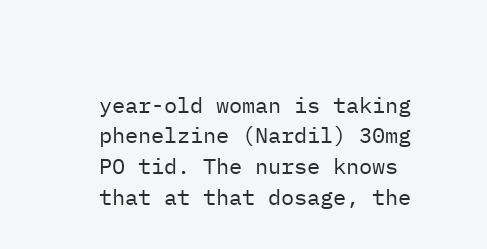year-old woman is taking phenelzine (Nardil) 30mg PO tid. The nurse knows that at that dosage, the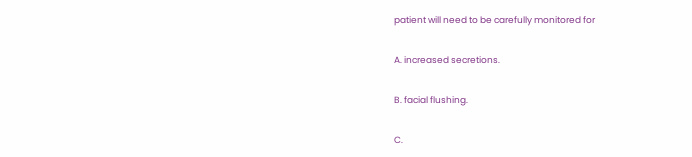patient will need to be carefully monitored for

A. increased secretions.

B. facial flushing.

C.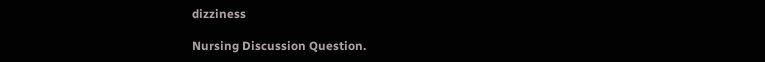dizziness

Nursing Discussion Question.